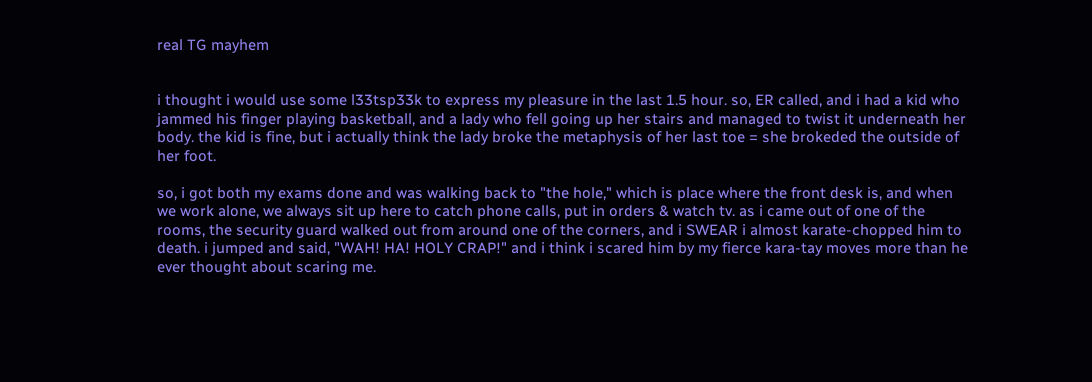real TG mayhem


i thought i would use some l33tsp33k to express my pleasure in the last 1.5 hour. so, ER called, and i had a kid who jammed his finger playing basketball, and a lady who fell going up her stairs and managed to twist it underneath her body. the kid is fine, but i actually think the lady broke the metaphysis of her last toe = she brokeded the outside of her foot.

so, i got both my exams done and was walking back to "the hole," which is place where the front desk is, and when we work alone, we always sit up here to catch phone calls, put in orders & watch tv. as i came out of one of the rooms, the security guard walked out from around one of the corners, and i SWEAR i almost karate-chopped him to death. i jumped and said, "WAH! HA! HOLY CRAP!" and i think i scared him by my fierce kara-tay moves more than he ever thought about scaring me.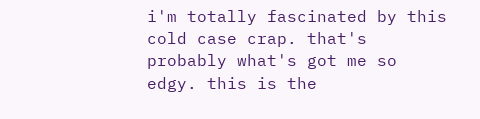i'm totally fascinated by this cold case crap. that's probably what's got me so edgy. this is the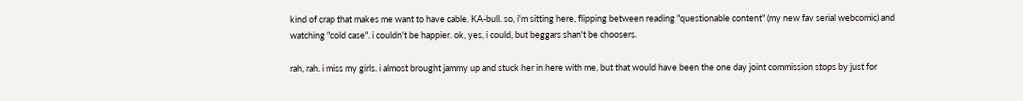kind of crap that makes me want to have cable. KA-bull. so, i'm sitting here, flipping between reading "questionable content" (my new fav serial webcomic) and watching "cold case". i couldn't be happier. ok, yes, i could, but beggars shan't be choosers.

rah, rah. i miss my girls. i almost brought jammy up and stuck her in here with me, but that would have been the one day joint commission stops by just for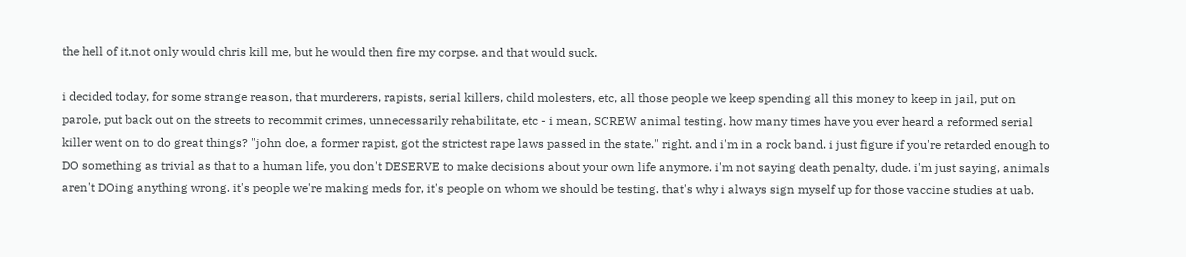the hell of it.not only would chris kill me, but he would then fire my corpse. and that would suck.

i decided today, for some strange reason, that murderers, rapists, serial killers, child molesters, etc, all those people we keep spending all this money to keep in jail, put on parole, put back out on the streets to recommit crimes, unnecessarily rehabilitate, etc - i mean, SCREW animal testing. how many times have you ever heard a reformed serial killer went on to do great things? "john doe, a former rapist, got the strictest rape laws passed in the state." right. and i'm in a rock band. i just figure if you're retarded enough to DO something as trivial as that to a human life, you don't DESERVE to make decisions about your own life anymore. i'm not saying death penalty, dude. i'm just saying, animals aren't DOing anything wrong. it's people we're making meds for, it's people on whom we should be testing. that's why i always sign myself up for those vaccine studies at uab.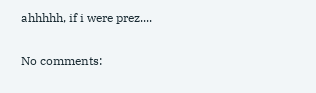ahhhhh, if i were prez....

No comments: